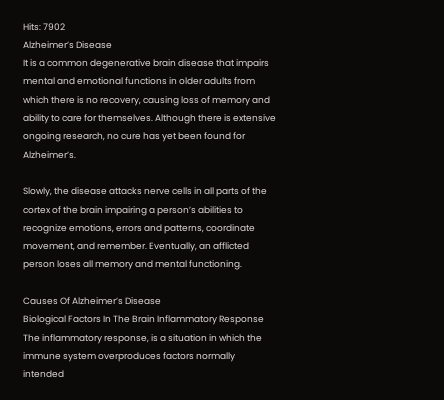Hits: 7902
Alzheimer’s Disease
It is a common degenerative brain disease that impairs mental and emotional functions in older adults from which there is no recovery, causing loss of memory and ability to care for themselves. Although there is extensive ongoing research, no cure has yet been found for Alzheimer’s.

Slowly, the disease attacks nerve cells in all parts of the cortex of the brain impairing a person’s abilities to recognize emotions, errors and patterns, coordinate movement, and remember. Eventually, an afflicted person loses all memory and mental functioning.

Causes Of Alzheimer’s Disease
Biological Factors In The Brain Inflammatory Response
The inflammatory response, is a situation in which the immune system overproduces factors normally intended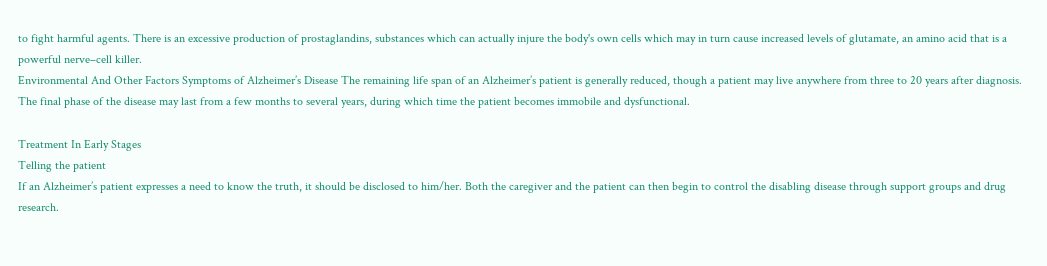to fight harmful agents. There is an excessive production of prostaglandins, substances which can actually injure the body's own cells which may in turn cause increased levels of glutamate, an amino acid that is a powerful nerve–cell killer.
Environmental And Other Factors Symptoms of Alzheimer’s Disease The remaining life span of an Alzheimer’s patient is generally reduced, though a patient may live anywhere from three to 20 years after diagnosis. The final phase of the disease may last from a few months to several years, during which time the patient becomes immobile and dysfunctional.

Treatment In Early Stages
Telling the patient
If an Alzheimer’s patient expresses a need to know the truth, it should be disclosed to him/her. Both the caregiver and the patient can then begin to control the disabling disease through support groups and drug research.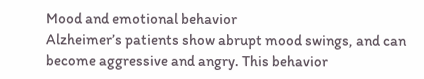Mood and emotional behavior
Alzheimer’s patients show abrupt mood swings, and can become aggressive and angry. This behavior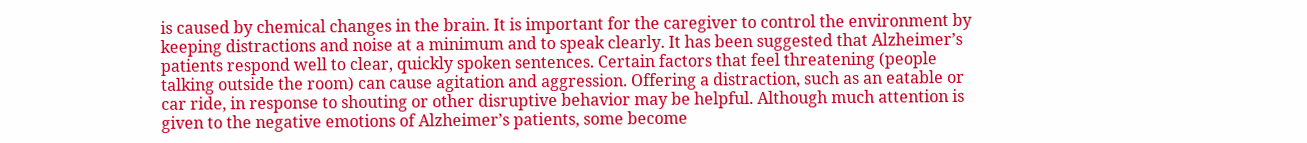is caused by chemical changes in the brain. It is important for the caregiver to control the environment by keeping distractions and noise at a minimum and to speak clearly. It has been suggested that Alzheimer’s patients respond well to clear, quickly spoken sentences. Certain factors that feel threatening (people talking outside the room) can cause agitation and aggression. Offering a distraction, such as an eatable or car ride, in response to shouting or other disruptive behavior may be helpful. Although much attention is given to the negative emotions of Alzheimer’s patients, some become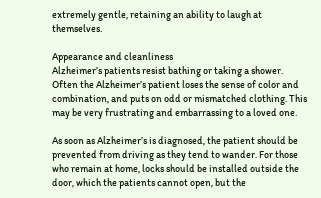extremely gentle, retaining an ability to laugh at themselves.

Appearance and cleanliness
Alzheimer’s patients resist bathing or taking a shower. Often the Alzheimer’s patient loses the sense of color and combination, and puts on odd or mismatched clothing. This may be very frustrating and embarrassing to a loved one.

As soon as Alzheimer’s is diagnosed, the patient should be prevented from driving as they tend to wander. For those who remain at home, locks should be installed outside the door, which the patients cannot open, but the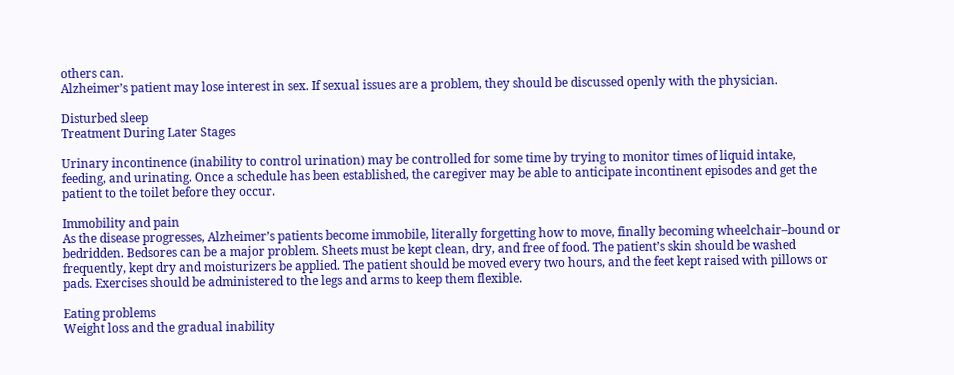others can.
Alzheimer’s patient may lose interest in sex. If sexual issues are a problem, they should be discussed openly with the physician.

Disturbed sleep
Treatment During Later Stages

Urinary incontinence (inability to control urination) may be controlled for some time by trying to monitor times of liquid intake, feeding, and urinating. Once a schedule has been established, the caregiver may be able to anticipate incontinent episodes and get the patient to the toilet before they occur.

Immobility and pain
As the disease progresses, Alzheimer’s patients become immobile, literally forgetting how to move, finally becoming wheelchair–bound or bedridden. Bedsores can be a major problem. Sheets must be kept clean, dry, and free of food. The patient’s skin should be washed frequently, kept dry and moisturizers be applied. The patient should be moved every two hours, and the feet kept raised with pillows or pads. Exercises should be administered to the legs and arms to keep them flexible.

Eating problems
Weight loss and the gradual inability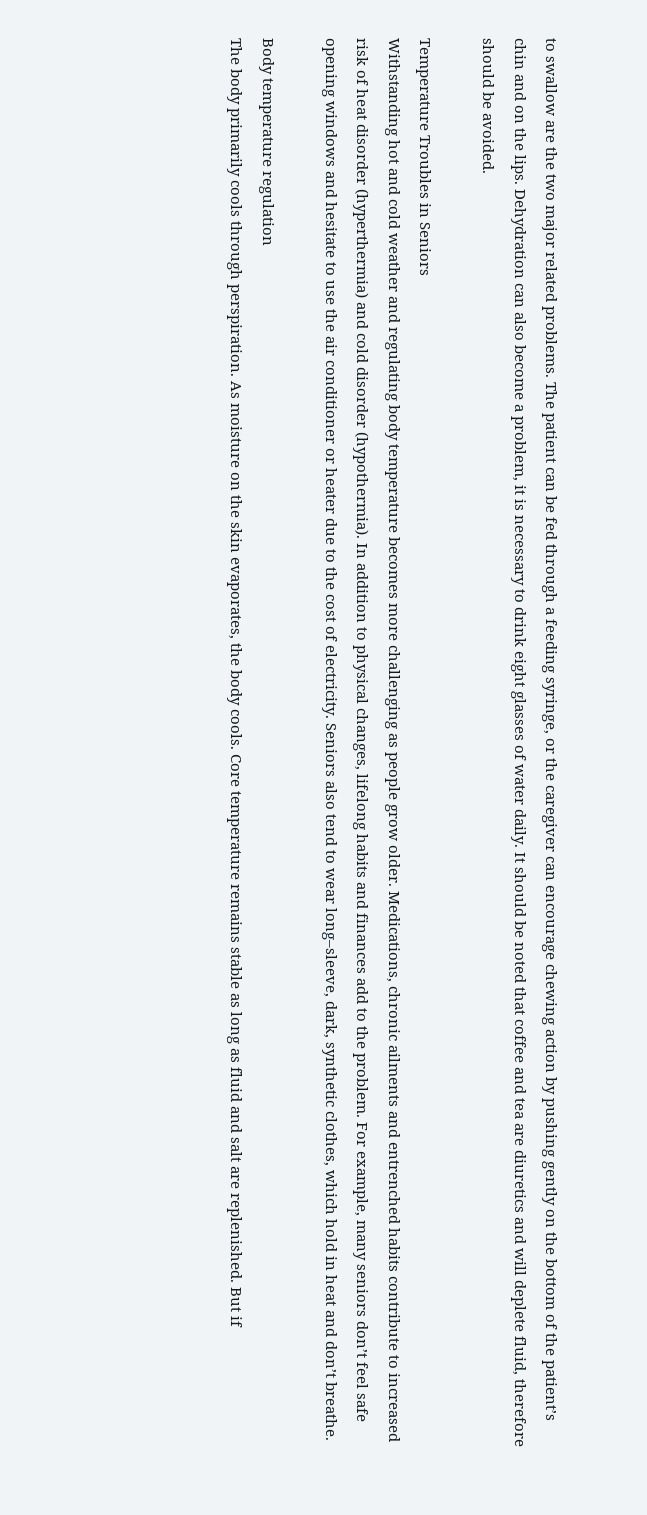to swallow are the two major related problems. The patient can be fed through a feeding syringe, or the caregiver can encourage chewing action by pushing gently on the bottom of the patient’s chin and on the lips. Dehydration can also become a problem, it is necessary to drink eight glasses of water daily. It should be noted that coffee and tea are diuretics and will deplete fluid, therefore should be avoided.

Temperature Troubles in Seniors
Withstanding hot and cold weather and regulating body temperature becomes more challenging as people grow older. Medications, chronic ailments and entrenched habits contribute to increased risk of heat disorder (hyperthermia) and cold disorder (hypothermia). In addition to physical changes, lifelong habits and finances add to the problem. For example, many seniors don’t feel safe opening windows and hesitate to use the air conditioner or heater due to the cost of electricity. Seniors also tend to wear long–sleeve, dark, synthetic clothes, which hold in heat and don’t breathe.

Body temperature regulation
The body primarily cools through perspiration. As moisture on the skin evaporates, the body cools. Core temperature remains stable as long as fluid and salt are replenished. But if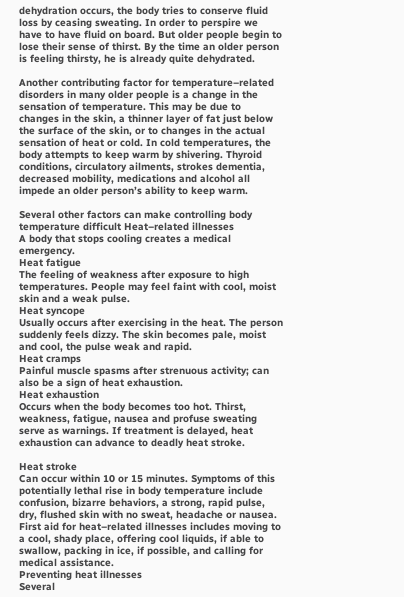dehydration occurs, the body tries to conserve fluid loss by ceasing sweating. In order to perspire we have to have fluid on board. But older people begin to lose their sense of thirst. By the time an older person is feeling thirsty, he is already quite dehydrated.

Another contributing factor for temperature–related disorders in many older people is a change in the sensation of temperature. This may be due to changes in the skin, a thinner layer of fat just below the surface of the skin, or to changes in the actual sensation of heat or cold. In cold temperatures, the body attempts to keep warm by shivering. Thyroid conditions, circulatory ailments, strokes dementia, decreased mobility, medications and alcohol all impede an older person’s ability to keep warm.

Several other factors can make controlling body temperature difficult Heat–related illnesses
A body that stops cooling creates a medical emergency.
Heat fatigue
The feeling of weakness after exposure to high temperatures. People may feel faint with cool, moist skin and a weak pulse.
Heat syncope
Usually occurs after exercising in the heat. The person suddenly feels dizzy. The skin becomes pale, moist and cool, the pulse weak and rapid.
Heat cramps
Painful muscle spasms after strenuous activity; can also be a sign of heat exhaustion.
Heat exhaustion
Occurs when the body becomes too hot. Thirst, weakness, fatigue, nausea and profuse sweating serve as warnings. If treatment is delayed, heat exhaustion can advance to deadly heat stroke.

Heat stroke
Can occur within 10 or 15 minutes. Symptoms of this potentially lethal rise in body temperature include confusion, bizarre behaviors, a strong, rapid pulse, dry, flushed skin with no sweat, headache or nausea. First aid for heat–related illnesses includes moving to a cool, shady place, offering cool liquids, if able to swallow, packing in ice, if possible, and calling for medical assistance.
Preventing heat illnesses
Several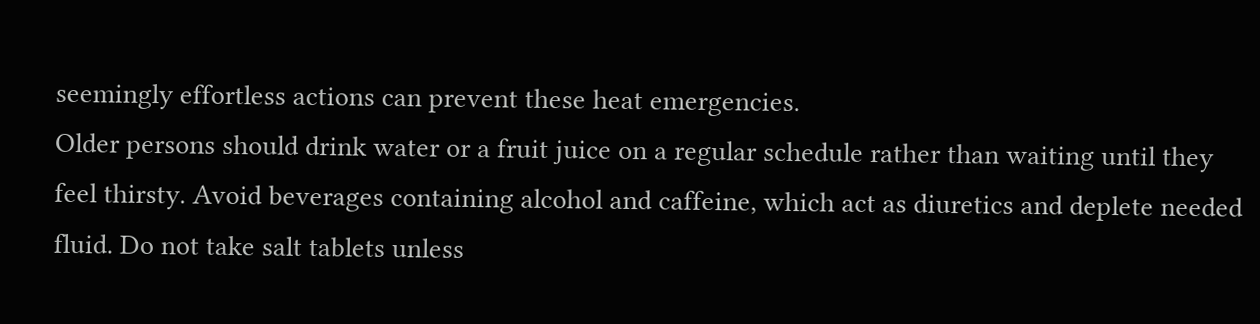seemingly effortless actions can prevent these heat emergencies.
Older persons should drink water or a fruit juice on a regular schedule rather than waiting until they feel thirsty. Avoid beverages containing alcohol and caffeine, which act as diuretics and deplete needed fluid. Do not take salt tablets unless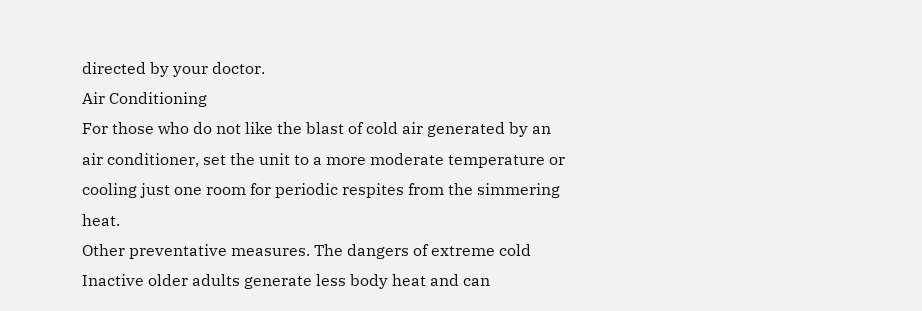directed by your doctor.
Air Conditioning
For those who do not like the blast of cold air generated by an air conditioner, set the unit to a more moderate temperature or cooling just one room for periodic respites from the simmering heat.
Other preventative measures. The dangers of extreme cold
Inactive older adults generate less body heat and can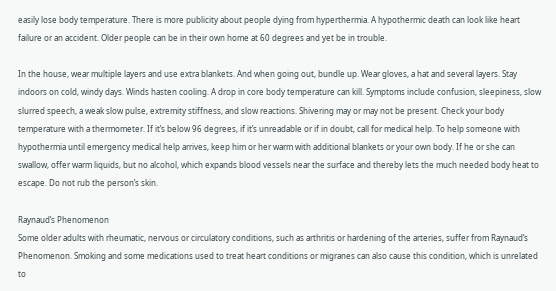easily lose body temperature. There is more publicity about people dying from hyperthermia. A hypothermic death can look like heart failure or an accident. Older people can be in their own home at 60 degrees and yet be in trouble.

In the house, wear multiple layers and use extra blankets. And when going out, bundle up. Wear gloves, a hat and several layers. Stay indoors on cold, windy days. Winds hasten cooling. A drop in core body temperature can kill. Symptoms include confusion, sleepiness, slow slurred speech, a weak slow pulse, extremity stiffness, and slow reactions. Shivering may or may not be present. Check your body temperature with a thermometer. If it’s below 96 degrees, if it’s unreadable or if in doubt, call for medical help. To help someone with hypothermia until emergency medical help arrives, keep him or her warm with additional blankets or your own body. If he or she can swallow, offer warm liquids, but no alcohol, which expands blood vessels near the surface and thereby lets the much needed body heat to escape. Do not rub the person’s skin.

Raynaud’s Phenomenon
Some older adults with rheumatic, nervous or circulatory conditions, such as arthritis or hardening of the arteries, suffer from Raynaud’s Phenomenon. Smoking and some medications used to treat heart conditions or migranes can also cause this condition, which is unrelated to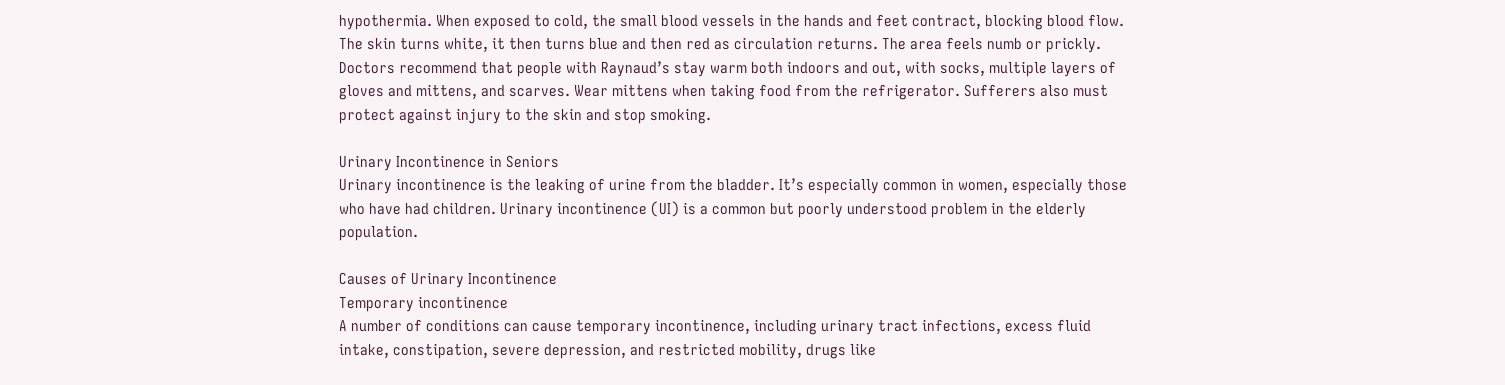hypothermia. When exposed to cold, the small blood vessels in the hands and feet contract, blocking blood flow. The skin turns white, it then turns blue and then red as circulation returns. The area feels numb or prickly. Doctors recommend that people with Raynaud’s stay warm both indoors and out, with socks, multiple layers of gloves and mittens, and scarves. Wear mittens when taking food from the refrigerator. Sufferers also must protect against injury to the skin and stop smoking.

Urinary Incontinence in Seniors
Urinary incontinence is the leaking of urine from the bladder. It’s especially common in women, especially those who have had children. Urinary incontinence (UI) is a common but poorly understood problem in the elderly population.

Causes of Urinary Incontinence
Temporary incontinence
A number of conditions can cause temporary incontinence, including urinary tract infections, excess fluid intake, constipation, severe depression, and restricted mobility, drugs like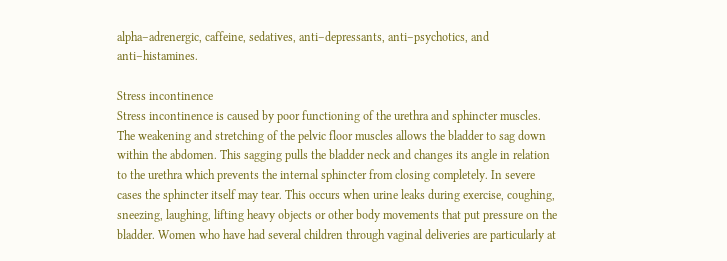alpha–adrenergic, caffeine, sedatives, anti–depressants, anti–psychotics, and anti–histamines.

Stress incontinence
Stress incontinence is caused by poor functioning of the urethra and sphincter muscles. The weakening and stretching of the pelvic floor muscles allows the bladder to sag down within the abdomen. This sagging pulls the bladder neck and changes its angle in relation to the urethra which prevents the internal sphincter from closing completely. In severe cases the sphincter itself may tear. This occurs when urine leaks during exercise, coughing, sneezing, laughing, lifting heavy objects or other body movements that put pressure on the bladder. Women who have had several children through vaginal deliveries are particularly at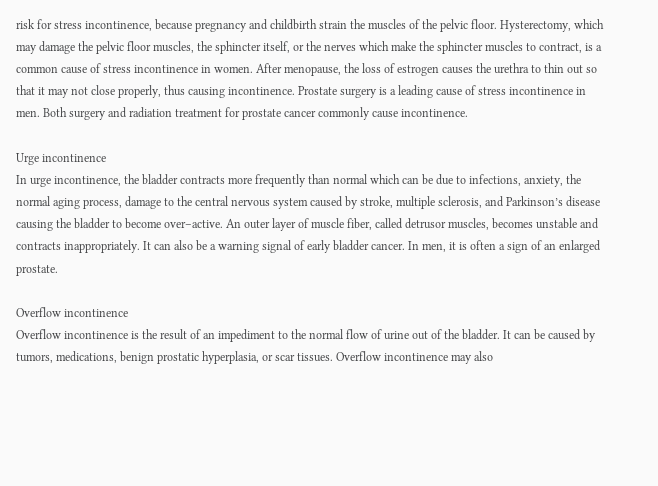risk for stress incontinence, because pregnancy and childbirth strain the muscles of the pelvic floor. Hysterectomy, which may damage the pelvic floor muscles, the sphincter itself, or the nerves which make the sphincter muscles to contract, is a common cause of stress incontinence in women. After menopause, the loss of estrogen causes the urethra to thin out so that it may not close properly, thus causing incontinence. Prostate surgery is a leading cause of stress incontinence in men. Both surgery and radiation treatment for prostate cancer commonly cause incontinence.

Urge incontinence
In urge incontinence, the bladder contracts more frequently than normal which can be due to infections, anxiety, the normal aging process, damage to the central nervous system caused by stroke, multiple sclerosis, and Parkinson’s disease causing the bladder to become over–active. An outer layer of muscle fiber, called detrusor muscles, becomes unstable and contracts inappropriately. It can also be a warning signal of early bladder cancer. In men, it is often a sign of an enlarged prostate.

Overflow incontinence
Overflow incontinence is the result of an impediment to the normal flow of urine out of the bladder. It can be caused by tumors, medications, benign prostatic hyperplasia, or scar tissues. Overflow incontinence may also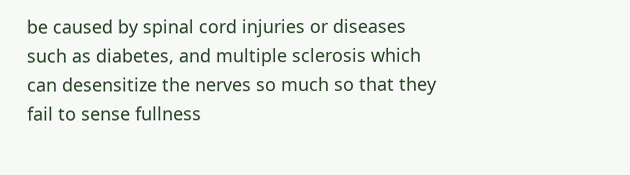be caused by spinal cord injuries or diseases such as diabetes, and multiple sclerosis which can desensitize the nerves so much so that they fail to sense fullness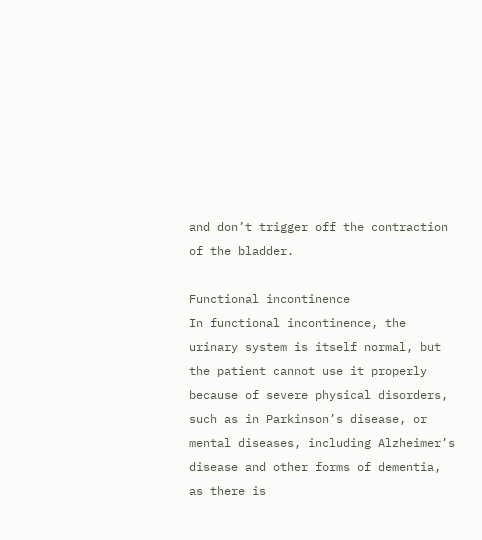and don’t trigger off the contraction of the bladder.

Functional incontinence
In functional incontinence, the urinary system is itself normal, but the patient cannot use it properly because of severe physical disorders, such as in Parkinson’s disease, or mental diseases, including Alzheimer’s disease and other forms of dementia, as there is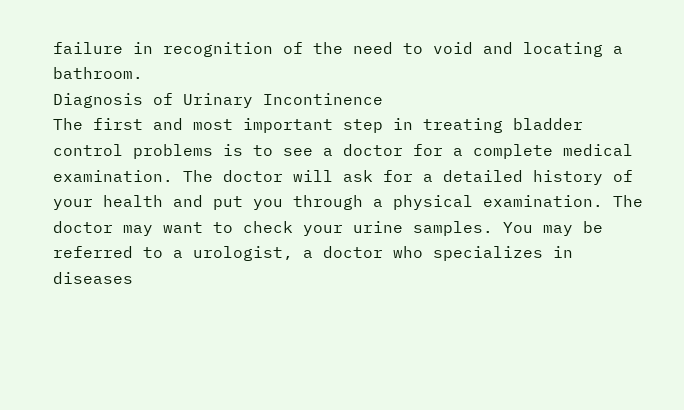failure in recognition of the need to void and locating a bathroom.
Diagnosis of Urinary Incontinence
The first and most important step in treating bladder control problems is to see a doctor for a complete medical examination. The doctor will ask for a detailed history of your health and put you through a physical examination. The doctor may want to check your urine samples. You may be referred to a urologist, a doctor who specializes in diseases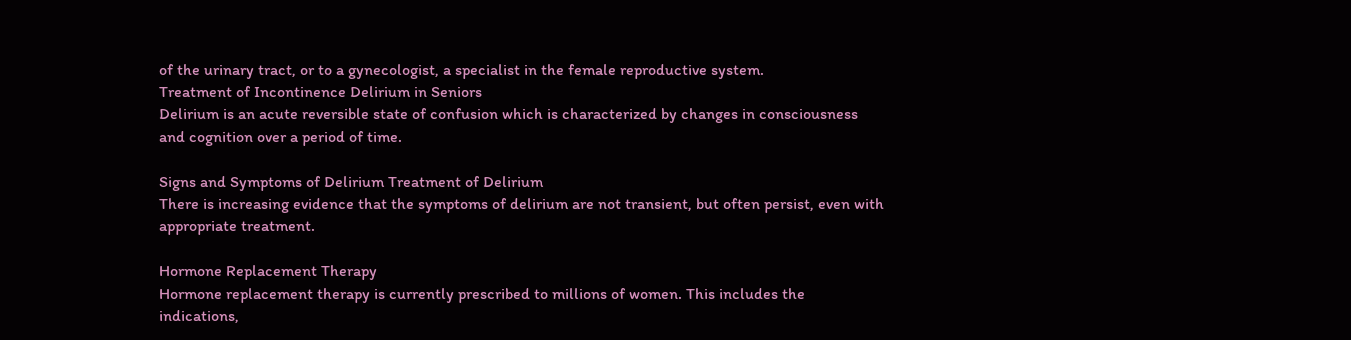of the urinary tract, or to a gynecologist, a specialist in the female reproductive system.
Treatment of Incontinence Delirium in Seniors
Delirium is an acute reversible state of confusion which is characterized by changes in consciousness and cognition over a period of time.

Signs and Symptoms of Delirium Treatment of Delirium
There is increasing evidence that the symptoms of delirium are not transient, but often persist, even with appropriate treatment.

Hormone Replacement Therapy
Hormone replacement therapy is currently prescribed to millions of women. This includes the indications,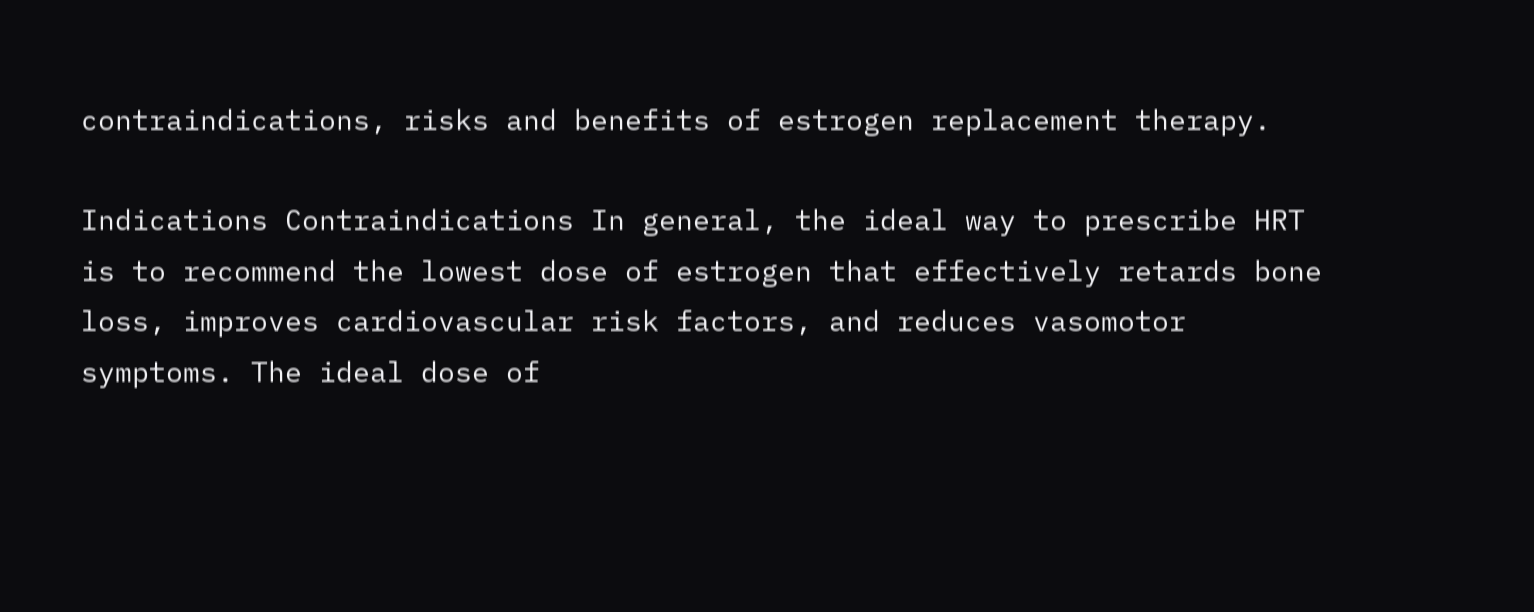contraindications, risks and benefits of estrogen replacement therapy.

Indications Contraindications In general, the ideal way to prescribe HRT is to recommend the lowest dose of estrogen that effectively retards bone loss, improves cardiovascular risk factors, and reduces vasomotor symptoms. The ideal dose of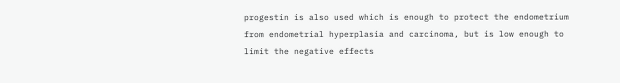progestin is also used which is enough to protect the endometrium from endometrial hyperplasia and carcinoma, but is low enough to limit the negative effects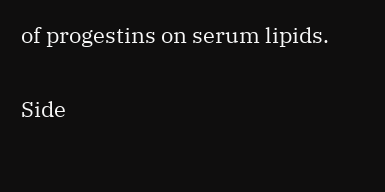of progestins on serum lipids.

Side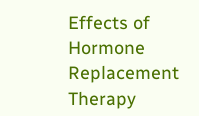Effects of Hormone Replacement Therapy